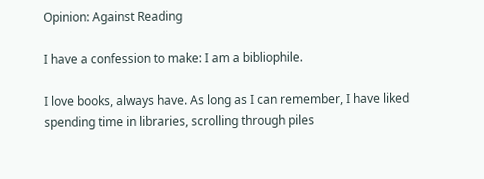Opinion: Against Reading

I have a confession to make: I am a bibliophile.

I love books, always have. As long as I can remember, I have liked spending time in libraries, scrolling through piles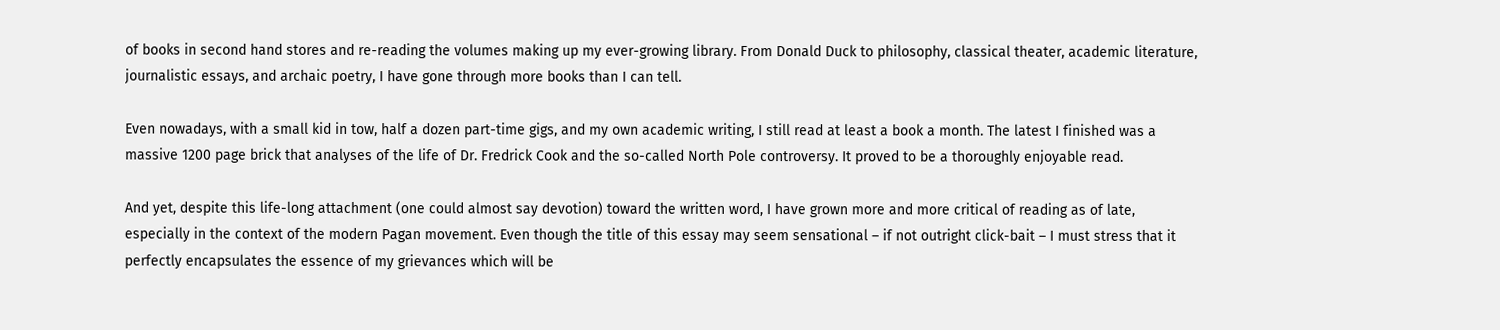of books in second hand stores and re-reading the volumes making up my ever-growing library. From Donald Duck to philosophy, classical theater, academic literature, journalistic essays, and archaic poetry, I have gone through more books than I can tell.

Even nowadays, with a small kid in tow, half a dozen part-time gigs, and my own academic writing, I still read at least a book a month. The latest I finished was a massive 1200 page brick that analyses of the life of Dr. Fredrick Cook and the so-called North Pole controversy. It proved to be a thoroughly enjoyable read.

And yet, despite this life-long attachment (one could almost say devotion) toward the written word, I have grown more and more critical of reading as of late, especially in the context of the modern Pagan movement. Even though the title of this essay may seem sensational – if not outright click-bait – I must stress that it perfectly encapsulates the essence of my grievances which will be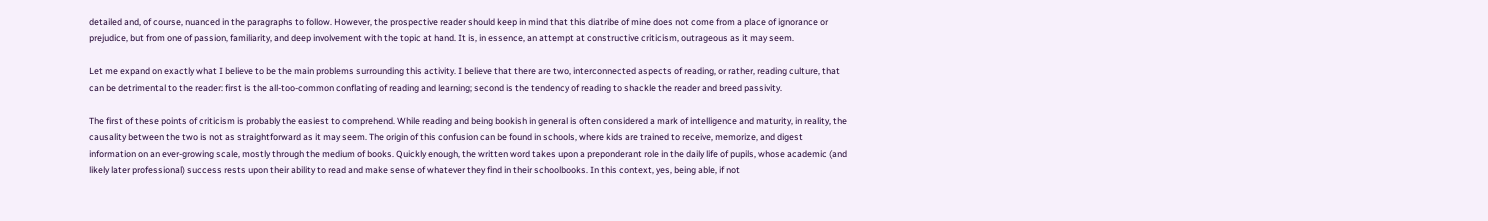detailed and, of course, nuanced in the paragraphs to follow. However, the prospective reader should keep in mind that this diatribe of mine does not come from a place of ignorance or prejudice, but from one of passion, familiarity, and deep involvement with the topic at hand. It is, in essence, an attempt at constructive criticism, outrageous as it may seem.

Let me expand on exactly what I believe to be the main problems surrounding this activity. I believe that there are two, interconnected aspects of reading, or rather, reading culture, that can be detrimental to the reader: first is the all-too-common conflating of reading and learning; second is the tendency of reading to shackle the reader and breed passivity.

The first of these points of criticism is probably the easiest to comprehend. While reading and being bookish in general is often considered a mark of intelligence and maturity, in reality, the causality between the two is not as straightforward as it may seem. The origin of this confusion can be found in schools, where kids are trained to receive, memorize, and digest information on an ever-growing scale, mostly through the medium of books. Quickly enough, the written word takes upon a preponderant role in the daily life of pupils, whose academic (and likely later professional) success rests upon their ability to read and make sense of whatever they find in their schoolbooks. In this context, yes, being able, if not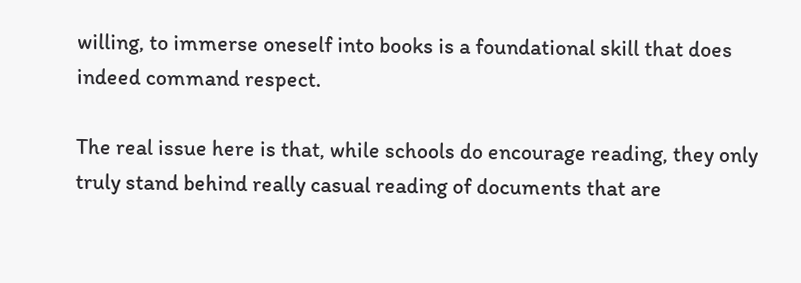willing, to immerse oneself into books is a foundational skill that does indeed command respect.

The real issue here is that, while schools do encourage reading, they only truly stand behind really casual reading of documents that are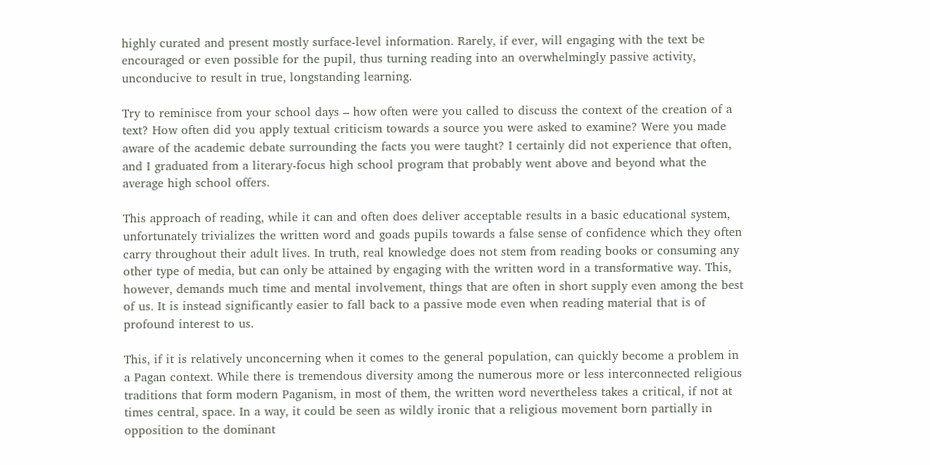highly curated and present mostly surface-level information. Rarely, if ever, will engaging with the text be encouraged or even possible for the pupil, thus turning reading into an overwhelmingly passive activity, unconducive to result in true, longstanding learning.

Try to reminisce from your school days – how often were you called to discuss the context of the creation of a text? How often did you apply textual criticism towards a source you were asked to examine? Were you made aware of the academic debate surrounding the facts you were taught? I certainly did not experience that often, and I graduated from a literary-focus high school program that probably went above and beyond what the average high school offers.

This approach of reading, while it can and often does deliver acceptable results in a basic educational system, unfortunately trivializes the written word and goads pupils towards a false sense of confidence which they often carry throughout their adult lives. In truth, real knowledge does not stem from reading books or consuming any other type of media, but can only be attained by engaging with the written word in a transformative way. This, however, demands much time and mental involvement, things that are often in short supply even among the best of us. It is instead significantly easier to fall back to a passive mode even when reading material that is of profound interest to us.

This, if it is relatively unconcerning when it comes to the general population, can quickly become a problem in a Pagan context. While there is tremendous diversity among the numerous more or less interconnected religious traditions that form modern Paganism, in most of them, the written word nevertheless takes a critical, if not at times central, space. In a way, it could be seen as wildly ironic that a religious movement born partially in opposition to the dominant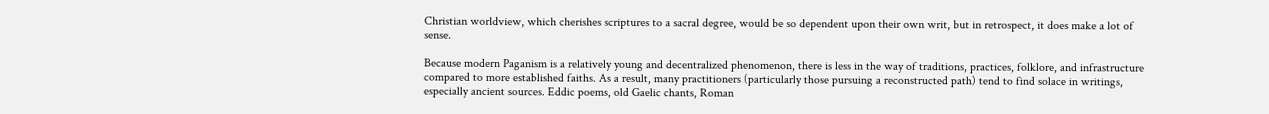Christian worldview, which cherishes scriptures to a sacral degree, would be so dependent upon their own writ, but in retrospect, it does make a lot of sense.

Because modern Paganism is a relatively young and decentralized phenomenon, there is less in the way of traditions, practices, folklore, and infrastructure compared to more established faiths. As a result, many practitioners (particularly those pursuing a reconstructed path) tend to find solace in writings, especially ancient sources. Eddic poems, old Gaelic chants, Roman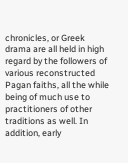chronicles, or Greek drama are all held in high regard by the followers of various reconstructed Pagan faiths, all the while being of much use to practitioners of other traditions as well. In addition, early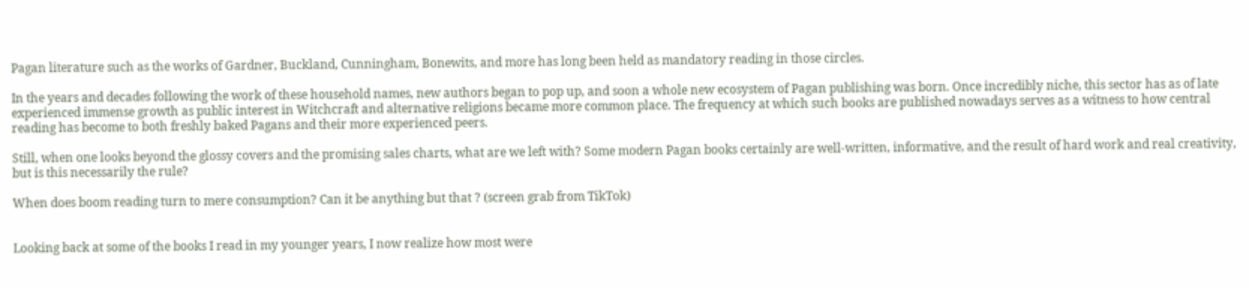Pagan literature such as the works of Gardner, Buckland, Cunningham, Bonewits, and more has long been held as mandatory reading in those circles.

In the years and decades following the work of these household names, new authors began to pop up, and soon a whole new ecosystem of Pagan publishing was born. Once incredibly niche, this sector has as of late experienced immense growth as public interest in Witchcraft and alternative religions became more common place. The frequency at which such books are published nowadays serves as a witness to how central reading has become to both freshly baked Pagans and their more experienced peers.

Still, when one looks beyond the glossy covers and the promising sales charts, what are we left with? Some modern Pagan books certainly are well-written, informative, and the result of hard work and real creativity, but is this necessarily the rule?

When does boom reading turn to mere consumption? Can it be anything but that ? (screen grab from TikTok)


Looking back at some of the books I read in my younger years, I now realize how most were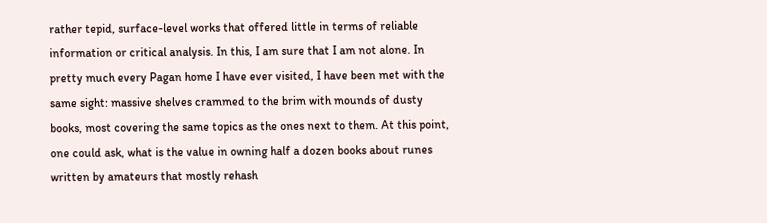rather tepid, surface-level works that offered little in terms of reliable information or critical analysis. In this, I am sure that I am not alone. In pretty much every Pagan home I have ever visited, I have been met with the same sight: massive shelves crammed to the brim with mounds of dusty books, most covering the same topics as the ones next to them. At this point, one could ask, what is the value in owning half a dozen books about runes written by amateurs that mostly rehash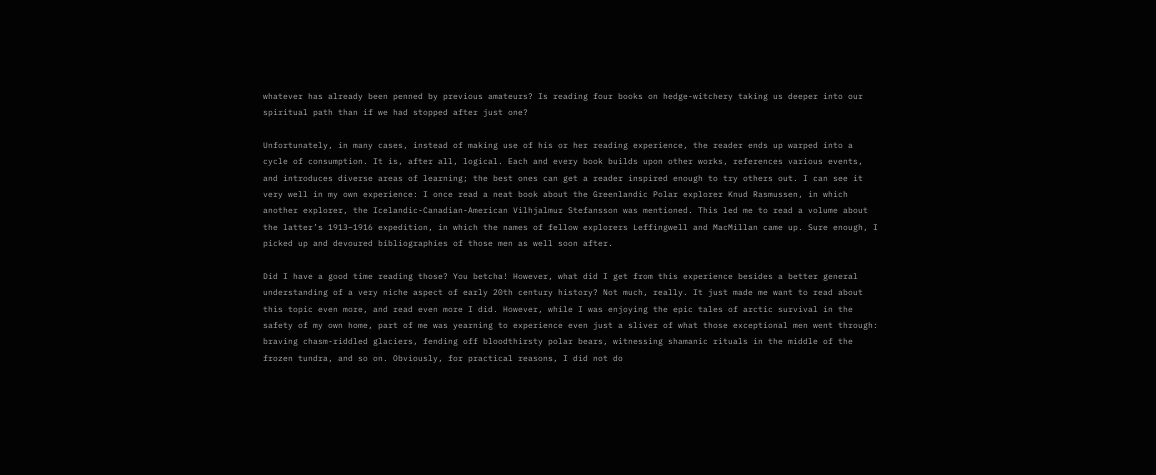whatever has already been penned by previous amateurs? Is reading four books on hedge-witchery taking us deeper into our spiritual path than if we had stopped after just one?

Unfortunately, in many cases, instead of making use of his or her reading experience, the reader ends up warped into a cycle of consumption. It is, after all, logical. Each and every book builds upon other works, references various events, and introduces diverse areas of learning; the best ones can get a reader inspired enough to try others out. I can see it very well in my own experience: I once read a neat book about the Greenlandic Polar explorer Knud Rasmussen, in which another explorer, the Icelandic-Canadian-American Vilhjalmur Stefansson was mentioned. This led me to read a volume about the latter’s 1913–1916 expedition, in which the names of fellow explorers Leffingwell and MacMillan came up. Sure enough, I picked up and devoured bibliographies of those men as well soon after.

Did I have a good time reading those? You betcha! However, what did I get from this experience besides a better general understanding of a very niche aspect of early 20th century history? Not much, really. It just made me want to read about this topic even more, and read even more I did. However, while I was enjoying the epic tales of arctic survival in the safety of my own home, part of me was yearning to experience even just a sliver of what those exceptional men went through: braving chasm-riddled glaciers, fending off bloodthirsty polar bears, witnessing shamanic rituals in the middle of the frozen tundra, and so on. Obviously, for practical reasons, I did not do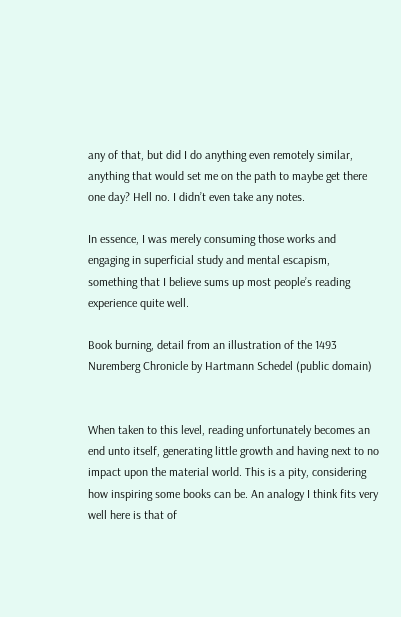any of that, but did I do anything even remotely similar, anything that would set me on the path to maybe get there one day? Hell no. I didn’t even take any notes.

In essence, I was merely consuming those works and engaging in superficial study and mental escapism, something that I believe sums up most people’s reading experience quite well.

Book burning, detail from an illustration of the 1493 Nuremberg Chronicle by Hartmann Schedel (public domain)


When taken to this level, reading unfortunately becomes an end unto itself, generating little growth and having next to no impact upon the material world. This is a pity, considering how inspiring some books can be. An analogy I think fits very well here is that of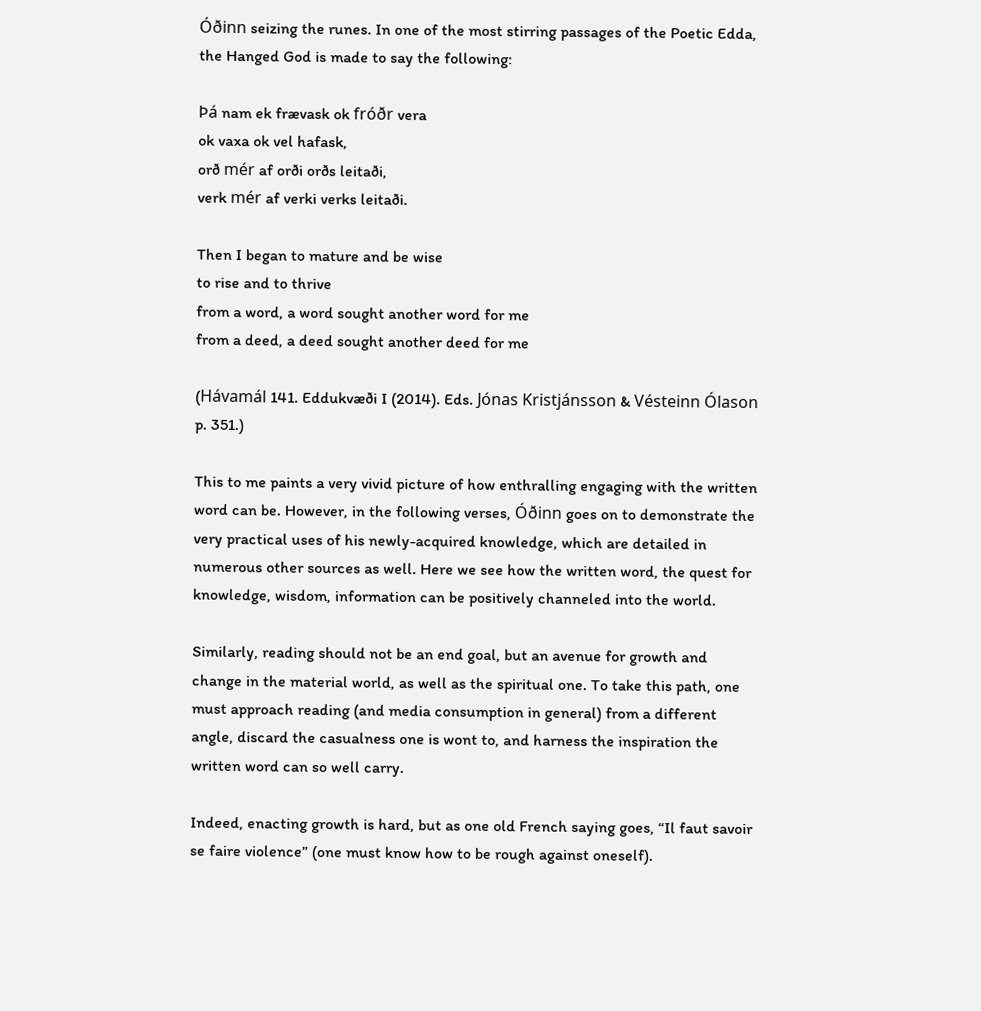Óðinn seizing the runes. In one of the most stirring passages of the Poetic Edda, the Hanged God is made to say the following:

Þá nam ek frævask ok fróðr vera
ok vaxa ok vel hafask,
orð mér af orði orðs leitaði,
verk mér af verki verks leitaði.

Then I began to mature and be wise
to rise and to thrive
from a word, a word sought another word for me
from a deed, a deed sought another deed for me

(Hávamál 141. Eddukvæði I (2014). Eds. Jónas Kristjánsson & Vésteinn Ólason p. 351.)

This to me paints a very vivid picture of how enthralling engaging with the written word can be. However, in the following verses, Óðinn goes on to demonstrate the very practical uses of his newly-acquired knowledge, which are detailed in numerous other sources as well. Here we see how the written word, the quest for knowledge, wisdom, information can be positively channeled into the world.

Similarly, reading should not be an end goal, but an avenue for growth and change in the material world, as well as the spiritual one. To take this path, one must approach reading (and media consumption in general) from a different angle, discard the casualness one is wont to, and harness the inspiration the written word can so well carry.

Indeed, enacting growth is hard, but as one old French saying goes, “Il faut savoir se faire violence” (one must know how to be rough against oneself).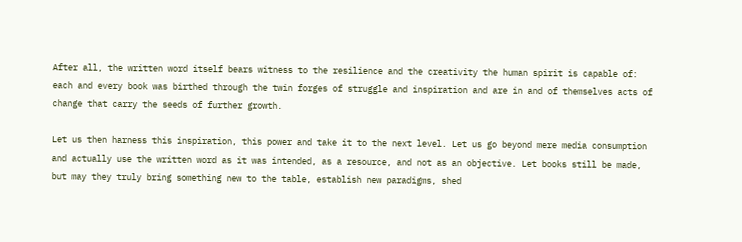After all, the written word itself bears witness to the resilience and the creativity the human spirit is capable of: each and every book was birthed through the twin forges of struggle and inspiration and are in and of themselves acts of change that carry the seeds of further growth.

Let us then harness this inspiration, this power and take it to the next level. Let us go beyond mere media consumption and actually use the written word as it was intended, as a resource, and not as an objective. Let books still be made, but may they truly bring something new to the table, establish new paradigms, shed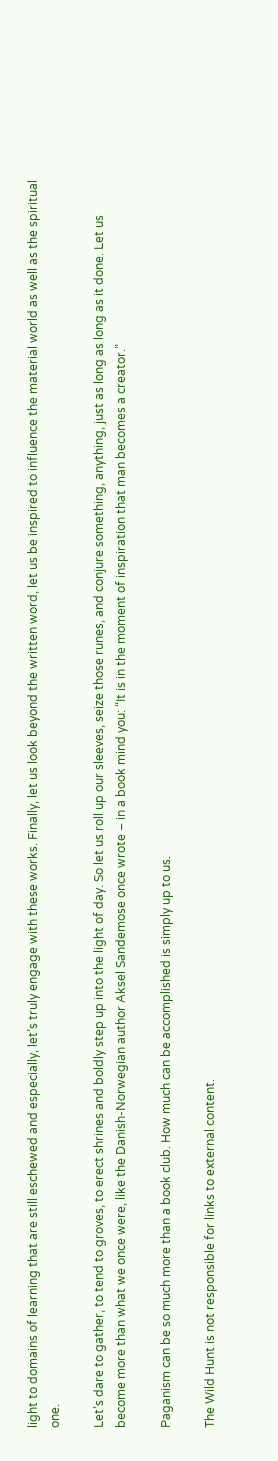light to domains of learning that are still eschewed and especially, let’s truly engage with these works. Finally, let us look beyond the written word, let us be inspired to influence the material world as well as the spiritual one.

Let’s dare to gather, to tend to groves, to erect shrines and boldly step up into the light of day. So let us roll up our sleeves, seize those runes, and conjure something, anything, just as long as long as it done. Let us become more than what we once were, like the Danish-Norwegian author Aksel Sandemose once wrote – in a book mind you: “It is in the moment of inspiration that man becomes a creator.”

Paganism can be so much more than a book club. How much can be accomplished is simply up to us.

The Wild Hunt is not responsible for links to external content.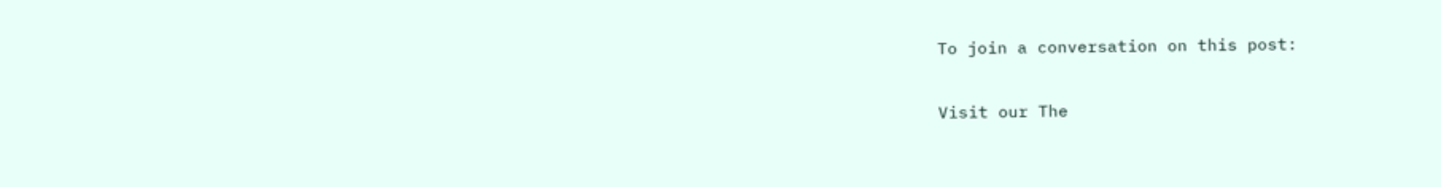To join a conversation on this post:

Visit our The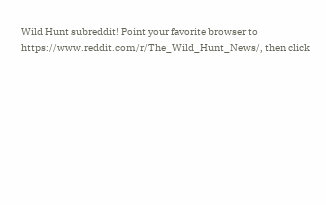Wild Hunt subreddit! Point your favorite browser to https://www.reddit.com/r/The_Wild_Hunt_News/, then click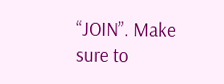“JOIN”. Make sure to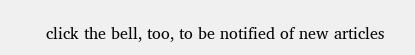click the bell, too, to be notified of new articles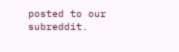posted to our subreddit.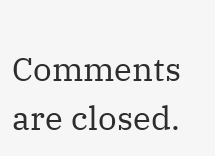Comments are closed.